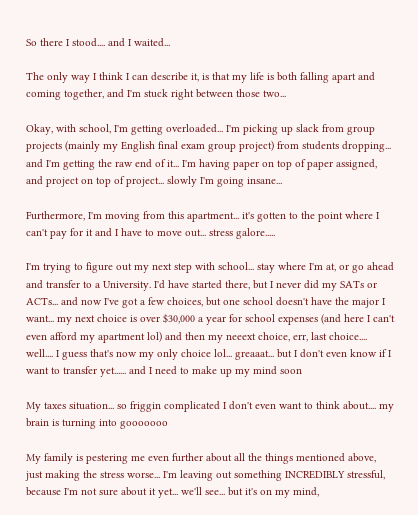So there I stood.... and I waited...

The only way I think I can describe it, is that my life is both falling apart and coming together, and I'm stuck right between those two...

Okay, with school, I'm getting overloaded... I'm picking up slack from group projects (mainly my English final exam group project) from students dropping... and I'm getting the raw end of it... I'm having paper on top of paper assigned, and project on top of project... slowly I'm going insane...

Furthermore, I'm moving from this apartment... it's gotten to the point where I can't pay for it and I have to move out... stress galore.....

I'm trying to figure out my next step with school... stay where I'm at, or go ahead and transfer to a University. I'd have started there, but I never did my SATs or ACTs... and now I've got a few choices, but one school doesn't have the major I want... my next choice is over $30,000 a year for school expenses (and here I can't even afford my apartment lol) and then my neeext choice, err, last choice.... well.... I guess that's now my only choice lol... greaaat... but I don't even know if I want to transfer yet...... and I need to make up my mind soon

My taxes situation... so friggin complicated I don't even want to think about.... my brain is turning into gooooooo

My family is pestering me even further about all the things mentioned above, just making the stress worse... I'm leaving out something INCREDIBLY stressful, because I'm not sure about it yet... we'll see... but it's on my mind,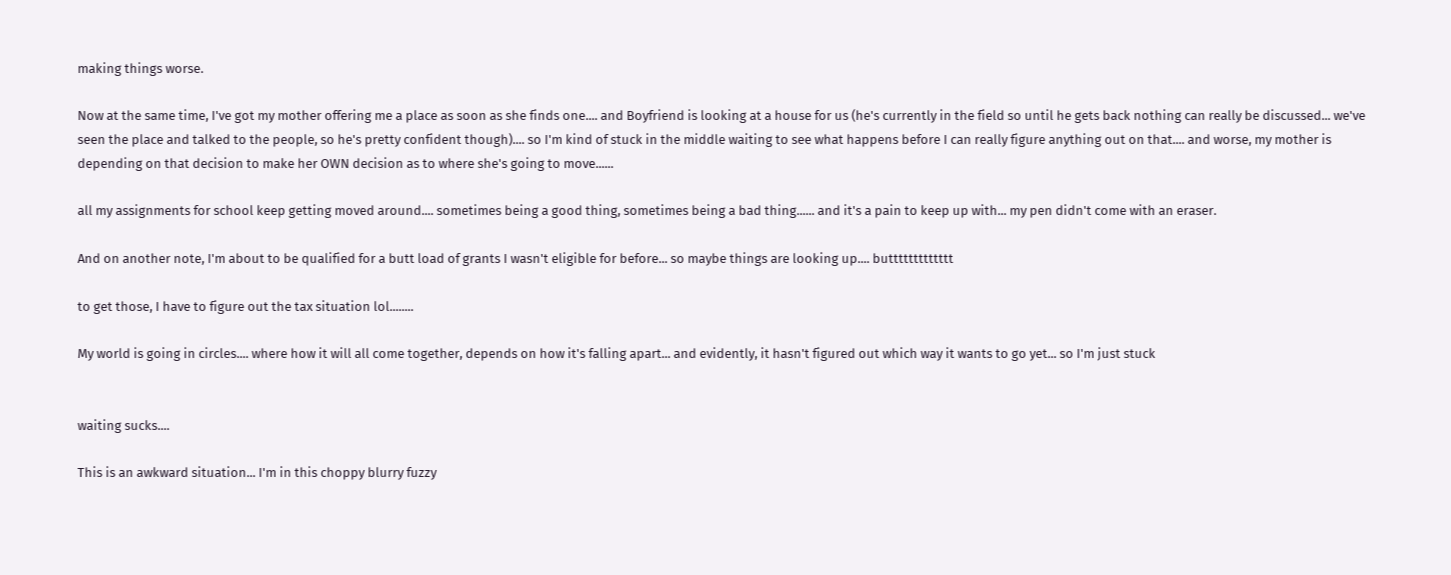making things worse.

Now at the same time, I've got my mother offering me a place as soon as she finds one.... and Boyfriend is looking at a house for us (he's currently in the field so until he gets back nothing can really be discussed... we've seen the place and talked to the people, so he's pretty confident though).... so I'm kind of stuck in the middle waiting to see what happens before I can really figure anything out on that.... and worse, my mother is depending on that decision to make her OWN decision as to where she's going to move......

all my assignments for school keep getting moved around.... sometimes being a good thing, sometimes being a bad thing...... and it's a pain to keep up with... my pen didn't come with an eraser.

And on another note, I'm about to be qualified for a butt load of grants I wasn't eligible for before... so maybe things are looking up.... buttttttttttttt

to get those, I have to figure out the tax situation lol........

My world is going in circles.... where how it will all come together, depends on how it's falling apart... and evidently, it hasn't figured out which way it wants to go yet... so I'm just stuck


waiting sucks....

This is an awkward situation... I'm in this choppy blurry fuzzy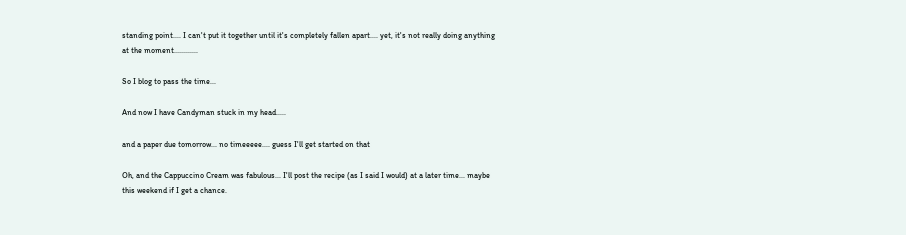standing point.... I can't put it together until it's completely fallen apart.... yet, it's not really doing anything at the moment............

So I blog to pass the time...

And now I have Candyman stuck in my head.....

and a paper due tomorrow... no timeeeee.... guess I'll get started on that

Oh, and the Cappuccino Cream was fabulous... I'll post the recipe (as I said I would) at a later time... maybe this weekend if I get a chance.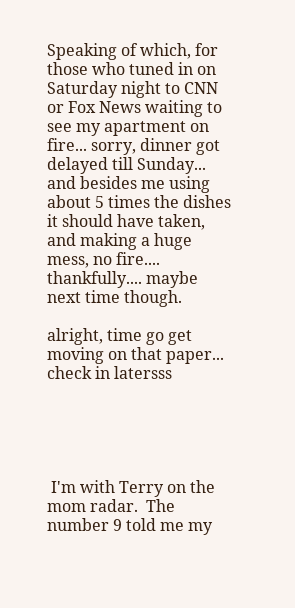Speaking of which, for those who tuned in on Saturday night to CNN or Fox News waiting to see my apartment on fire... sorry, dinner got delayed till Sunday... and besides me using about 5 times the dishes it should have taken, and making a huge mess, no fire.... thankfully.... maybe next time though.

alright, time go get moving on that paper... check in latersss





 I'm with Terry on the mom radar.  The number 9 told me my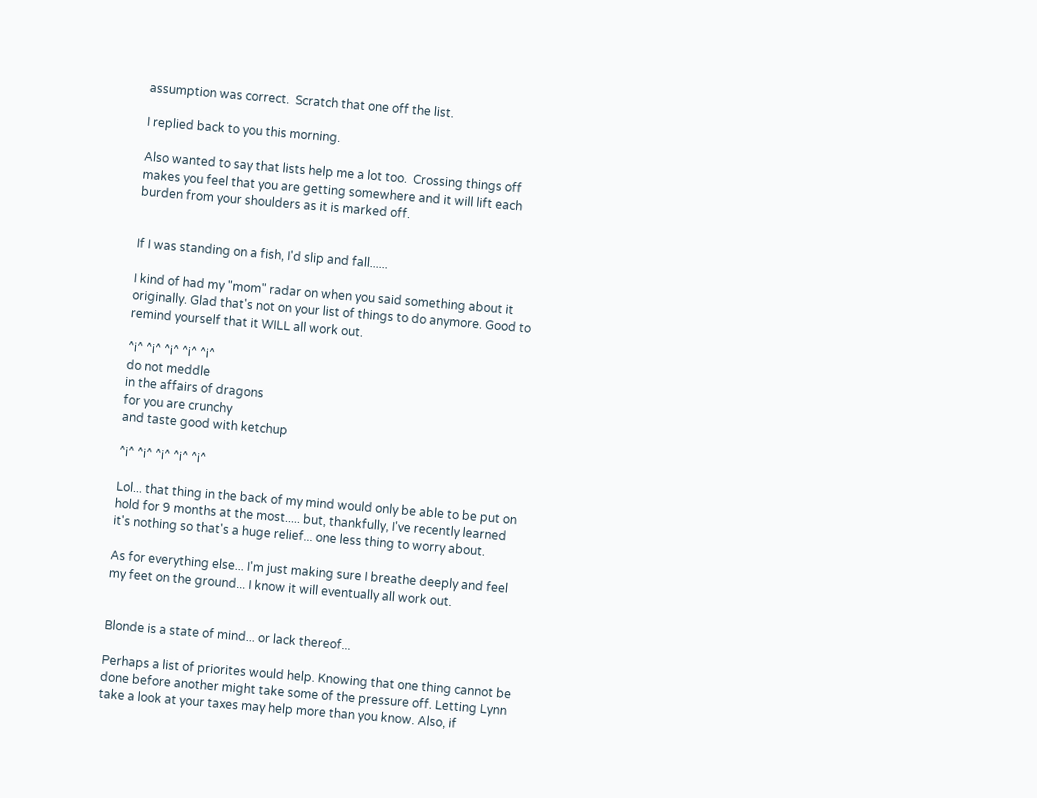assumption was correct.  Scratch that one off the list.

I replied back to you this morning.

Also wanted to say that lists help me a lot too.  Crossing things off makes you feel that you are getting somewhere and it will lift each burden from your shoulders as it is marked off.


If I was standing on a fish, I'd slip and fall......

I kind of had my "mom" radar on when you said something about it originally. Glad that's not on your list of things to do anymore. Good to remind yourself that it WILL all work out.

^i^ ^i^ ^i^ ^i^ ^i^
do not meddle
in the affairs of dragons
for you are crunchy
and taste good with ketchup

^i^ ^i^ ^i^ ^i^ ^i^

Lol... that thing in the back of my mind would only be able to be put on hold for 9 months at the most..... but, thankfully, I've recently learned it's nothing so that's a huge relief... one less thing to worry about.

As for everything else... I'm just making sure I breathe deeply and feel my feet on the ground... I know it will eventually all work out.


Blonde is a state of mind... or lack thereof...

Perhaps a list of priorites would help. Knowing that one thing cannot be done before another might take some of the pressure off. Letting Lynn take a look at your taxes may help more than you know. Also, if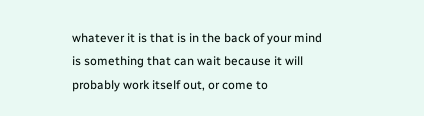whatever it is that is in the back of your mind is something that can wait because it will probably work itself out, or come to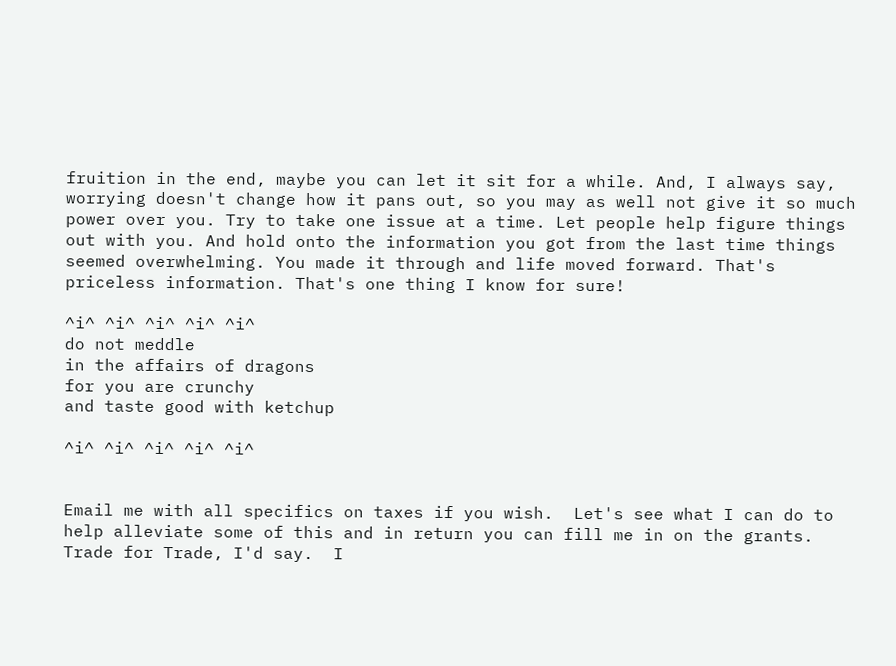fruition in the end, maybe you can let it sit for a while. And, I always say, worrying doesn't change how it pans out, so you may as well not give it so much power over you. Try to take one issue at a time. Let people help figure things out with you. And hold onto the information you got from the last time things seemed overwhelming. You made it through and life moved forward. That's priceless information. That's one thing I know for sure!

^i^ ^i^ ^i^ ^i^ ^i^
do not meddle
in the affairs of dragons
for you are crunchy
and taste good with ketchup

^i^ ^i^ ^i^ ^i^ ^i^


Email me with all specifics on taxes if you wish.  Let's see what I can do to help alleviate some of this and in return you can fill me in on the grants.  Trade for Trade, I'd say.  I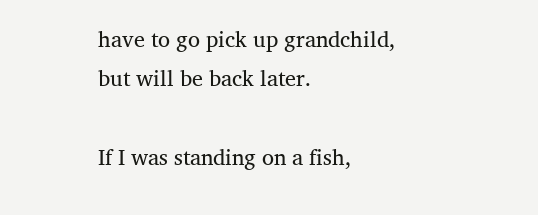have to go pick up grandchild, but will be back later.

If I was standing on a fish,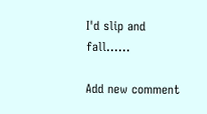I'd slip and fall......

Add new comment